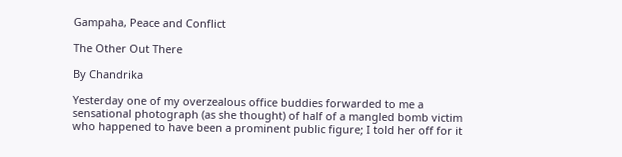Gampaha, Peace and Conflict

The Other Out There

By Chandrika

Yesterday one of my overzealous office buddies forwarded to me a sensational photograph (as she thought) of half of a mangled bomb victim who happened to have been a prominent public figure; I told her off for it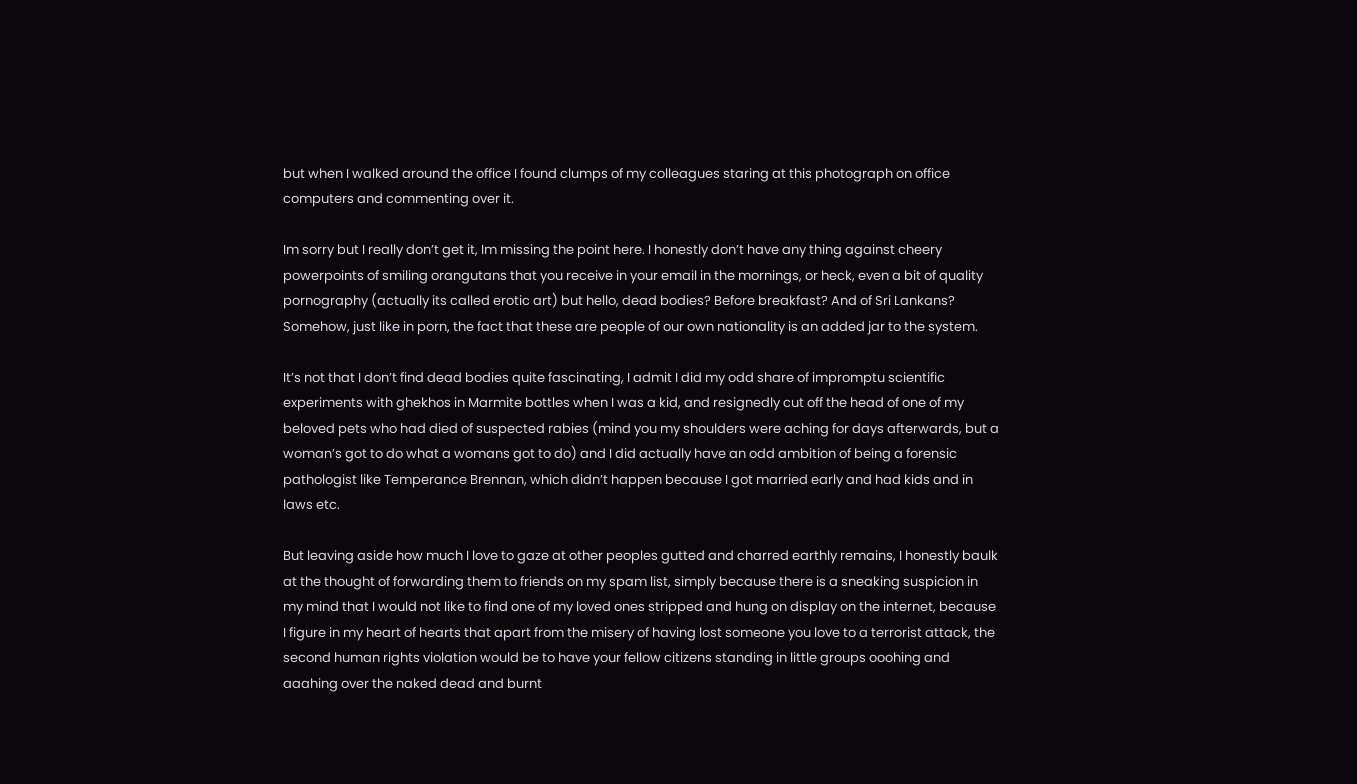but when I walked around the office I found clumps of my colleagues staring at this photograph on office computers and commenting over it.

Im sorry but I really don’t get it, Im missing the point here. I honestly don’t have any thing against cheery powerpoints of smiling orangutans that you receive in your email in the mornings, or heck, even a bit of quality pornography (actually its called erotic art) but hello, dead bodies? Before breakfast? And of Sri Lankans? Somehow, just like in porn, the fact that these are people of our own nationality is an added jar to the system.

It’s not that I don’t find dead bodies quite fascinating, I admit I did my odd share of impromptu scientific experiments with ghekhos in Marmite bottles when I was a kid, and resignedly cut off the head of one of my beloved pets who had died of suspected rabies (mind you my shoulders were aching for days afterwards, but a woman’s got to do what a womans got to do) and I did actually have an odd ambition of being a forensic pathologist like Temperance Brennan, which didn’t happen because I got married early and had kids and in laws etc.

But leaving aside how much I love to gaze at other peoples gutted and charred earthly remains, I honestly baulk at the thought of forwarding them to friends on my spam list, simply because there is a sneaking suspicion in my mind that I would not like to find one of my loved ones stripped and hung on display on the internet, because I figure in my heart of hearts that apart from the misery of having lost someone you love to a terrorist attack, the second human rights violation would be to have your fellow citizens standing in little groups ooohing and aaahing over the naked dead and burnt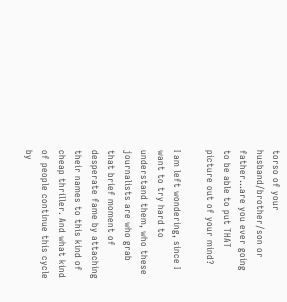torso of your husband/brother/son or father…are you ever going to be able to put THAT picture out of your mind?

I am left wondering, since I want to try hard to understand them, who these journalists are who grab that brief moment of desperate fame by attaching their names to this kind of cheap thriller. And what kind of people continue this cycle by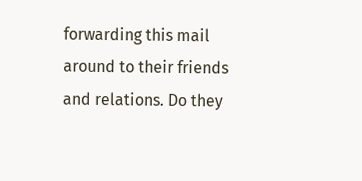forwarding this mail around to their friends and relations. Do they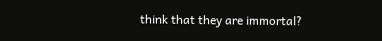think that they are immortal?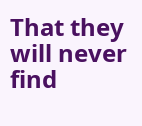That they will never find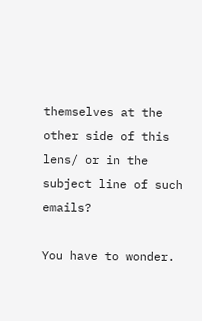themselves at the other side of this lens/ or in the subject line of such emails?

You have to wonder.